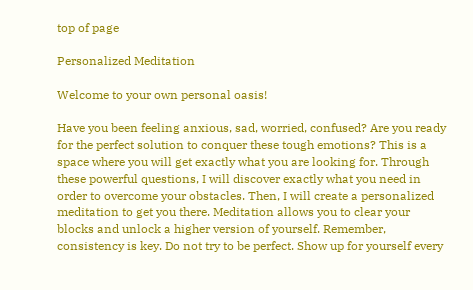top of page

Personalized Meditation

Welcome to your own personal oasis!

Have you been feeling anxious, sad, worried, confused? Are you ready for the perfect solution to conquer these tough emotions? This is a space where you will get exactly what you are looking for. Through these powerful questions, I will discover exactly what you need in order to overcome your obstacles. Then, I will create a personalized meditation to get you there. Meditation allows you to clear your blocks and unlock a higher version of yourself. Remember, consistency is key. Do not try to be perfect. Show up for yourself every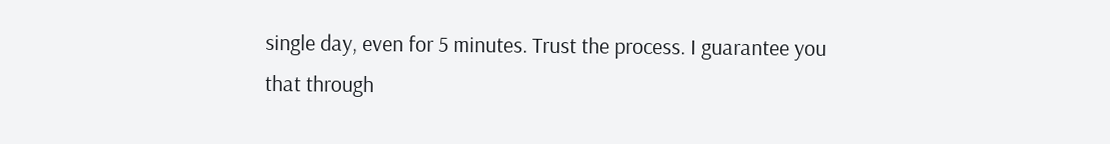single day, even for 5 minutes. Trust the process. I guarantee you that through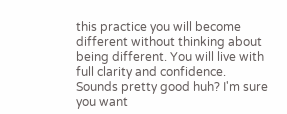this practice you will become different without thinking about being different. You will live with full clarity and confidence. Sounds pretty good huh? I'm sure you want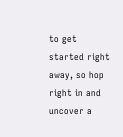to get started right away, so hop right in and uncover a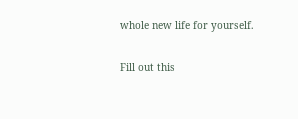whole new life for yourself.

Fill out this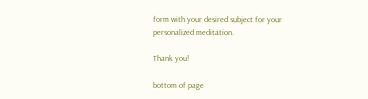form with your desired subject for your personalized meditation.

Thank you!

bottom of page